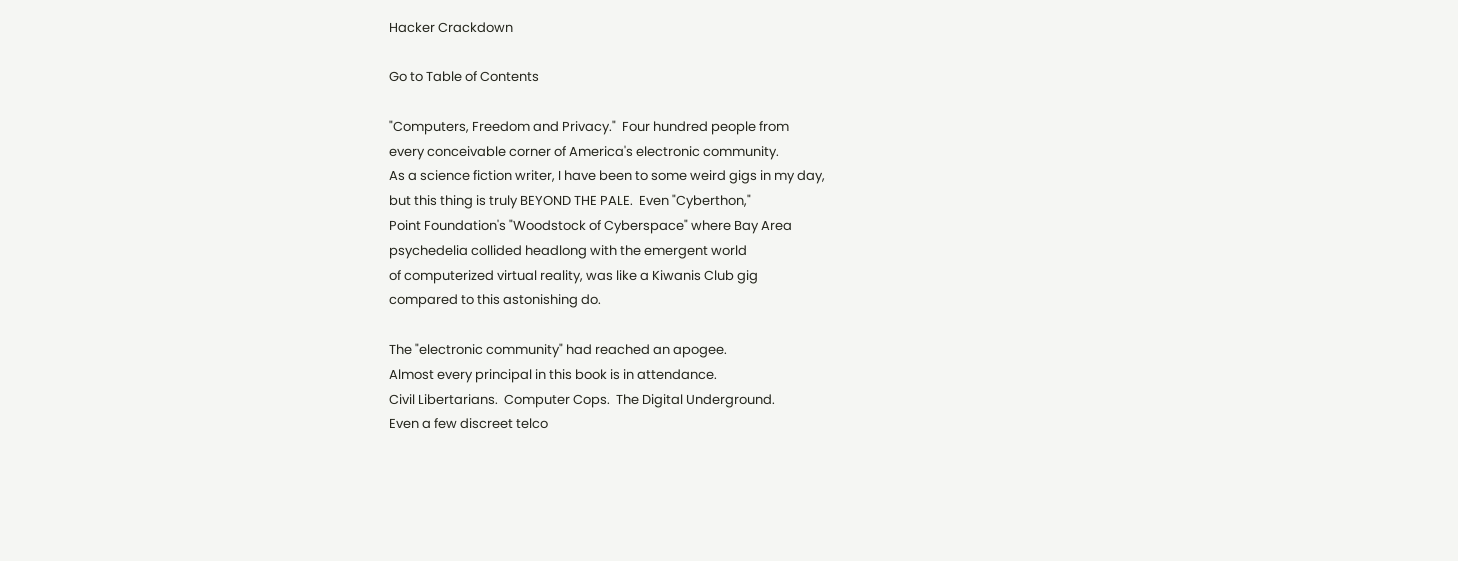Hacker Crackdown

Go to Table of Contents

"Computers, Freedom and Privacy."  Four hundred people from
every conceivable corner of America's electronic community.
As a science fiction writer, I have been to some weird gigs in my day,
but this thing is truly BEYOND THE PALE.  Even "Cyberthon,"
Point Foundation's "Woodstock of Cyberspace" where Bay Area
psychedelia collided headlong with the emergent world
of computerized virtual reality, was like a Kiwanis Club gig
compared to this astonishing do.

The "electronic community" had reached an apogee.
Almost every principal in this book is in attendance.
Civil Libertarians.  Computer Cops.  The Digital Underground.
Even a few discreet telco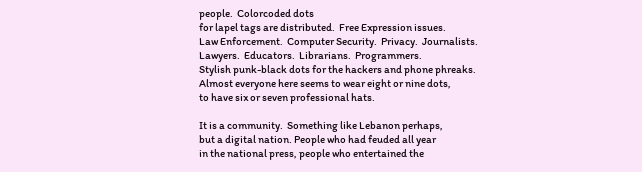people.  Colorcoded dots
for lapel tags are distributed.  Free Expression issues.
Law Enforcement.  Computer Security.  Privacy.  Journalists.
Lawyers.  Educators.  Librarians.  Programmers.
Stylish punk-black dots for the hackers and phone phreaks.
Almost everyone here seems to wear eight or nine dots,
to have six or seven professional hats.

It is a community.  Something like Lebanon perhaps,
but a digital nation. People who had feuded all year
in the national press, people who entertained the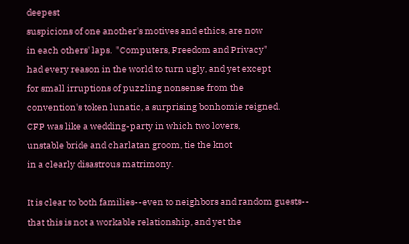deepest
suspicions of one another's motives and ethics, are now
in each others' laps.  "Computers, Freedom and Privacy"
had every reason in the world to turn ugly, and yet except
for small irruptions of puzzling nonsense from the
convention's token lunatic, a surprising bonhomie reigned.
CFP was like a wedding-party in which two lovers,
unstable bride and charlatan groom, tie the knot
in a clearly disastrous matrimony.

It is clear to both families--even to neighbors and random guests--
that this is not a workable relationship, and yet the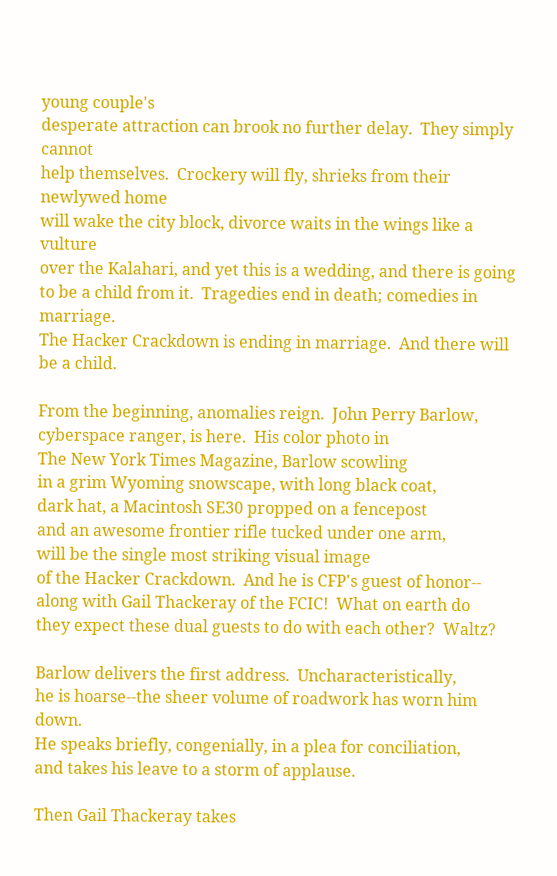young couple's
desperate attraction can brook no further delay.  They simply cannot
help themselves.  Crockery will fly, shrieks from their newlywed home
will wake the city block, divorce waits in the wings like a vulture
over the Kalahari, and yet this is a wedding, and there is going
to be a child from it.  Tragedies end in death; comedies in marriage.
The Hacker Crackdown is ending in marriage.  And there will be a child.

From the beginning, anomalies reign.  John Perry Barlow,
cyberspace ranger, is here.  His color photo in
The New York Times Magazine, Barlow scowling
in a grim Wyoming snowscape, with long black coat,
dark hat, a Macintosh SE30 propped on a fencepost
and an awesome frontier rifle tucked under one arm,
will be the single most striking visual image
of the Hacker Crackdown.  And he is CFP's guest of honor--
along with Gail Thackeray of the FCIC!  What on earth do
they expect these dual guests to do with each other?  Waltz?

Barlow delivers the first address.  Uncharacteristically,
he is hoarse--the sheer volume of roadwork has worn him down.
He speaks briefly, congenially, in a plea for conciliation,
and takes his leave to a storm of applause.

Then Gail Thackeray takes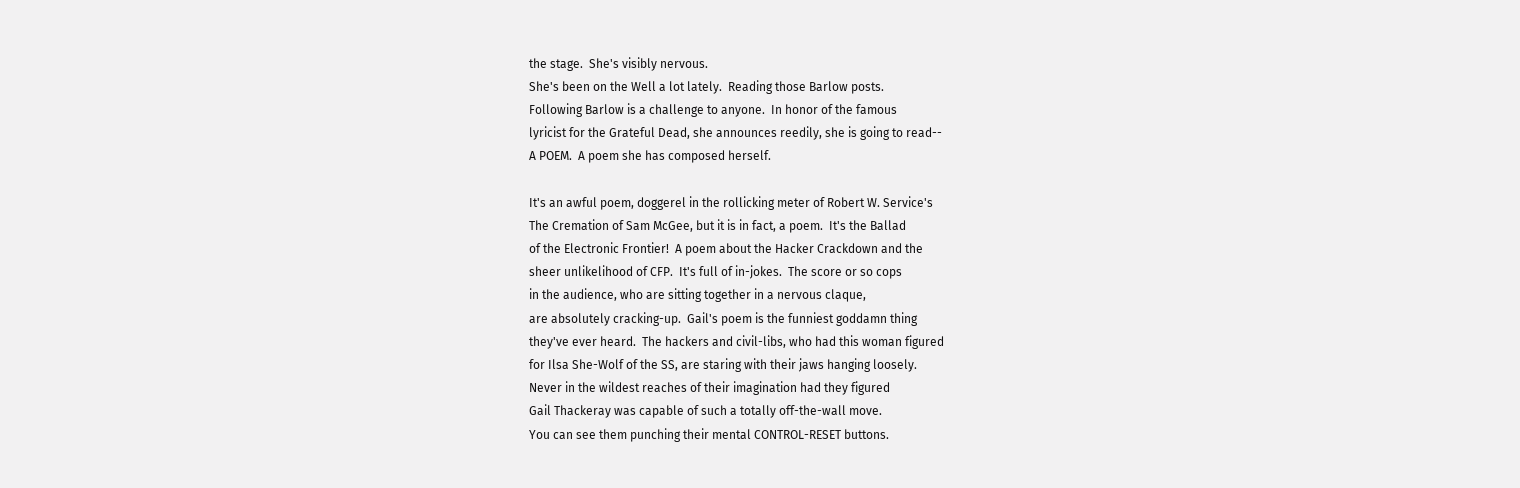the stage.  She's visibly nervous.
She's been on the Well a lot lately.  Reading those Barlow posts.
Following Barlow is a challenge to anyone.  In honor of the famous
lyricist for the Grateful Dead, she announces reedily, she is going to read--
A POEM.  A poem she has composed herself.

It's an awful poem, doggerel in the rollicking meter of Robert W. Service's
The Cremation of Sam McGee, but it is in fact, a poem.  It's the Ballad
of the Electronic Frontier!  A poem about the Hacker Crackdown and the
sheer unlikelihood of CFP.  It's full of in-jokes.  The score or so cops
in the audience, who are sitting together in a nervous claque,
are absolutely cracking-up.  Gail's poem is the funniest goddamn thing
they've ever heard.  The hackers and civil-libs, who had this woman figured
for Ilsa She-Wolf of the SS, are staring with their jaws hanging loosely.
Never in the wildest reaches of their imagination had they figured
Gail Thackeray was capable of such a totally off-the-wall move.
You can see them punching their mental CONTROL-RESET buttons.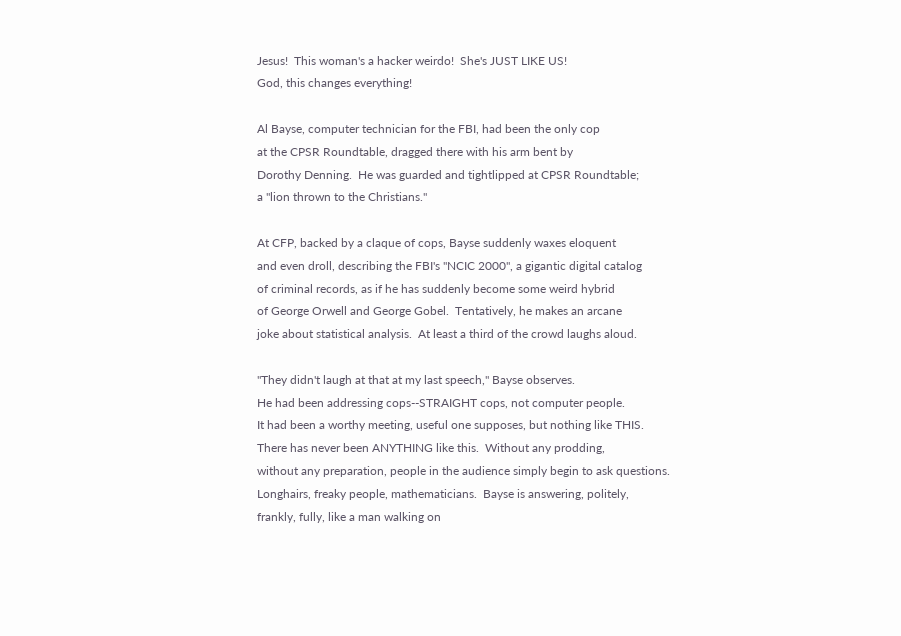Jesus!  This woman's a hacker weirdo!  She's JUST LIKE US!
God, this changes everything!

Al Bayse, computer technician for the FBI, had been the only cop
at the CPSR Roundtable, dragged there with his arm bent by
Dorothy Denning.  He was guarded and tightlipped at CPSR Roundtable;
a "lion thrown to the Christians."

At CFP, backed by a claque of cops, Bayse suddenly waxes eloquent
and even droll, describing the FBI's "NCIC 2000", a gigantic digital catalog
of criminal records, as if he has suddenly become some weird hybrid
of George Orwell and George Gobel.  Tentatively, he makes an arcane
joke about statistical analysis.  At least a third of the crowd laughs aloud.

"They didn't laugh at that at my last speech," Bayse observes.
He had been addressing cops--STRAIGHT cops, not computer people.
It had been a worthy meeting, useful one supposes, but nothing like THIS.
There has never been ANYTHING like this.  Without any prodding,
without any preparation, people in the audience simply begin to ask questions.
Longhairs, freaky people, mathematicians.  Bayse is answering, politely,
frankly, fully, like a man walking on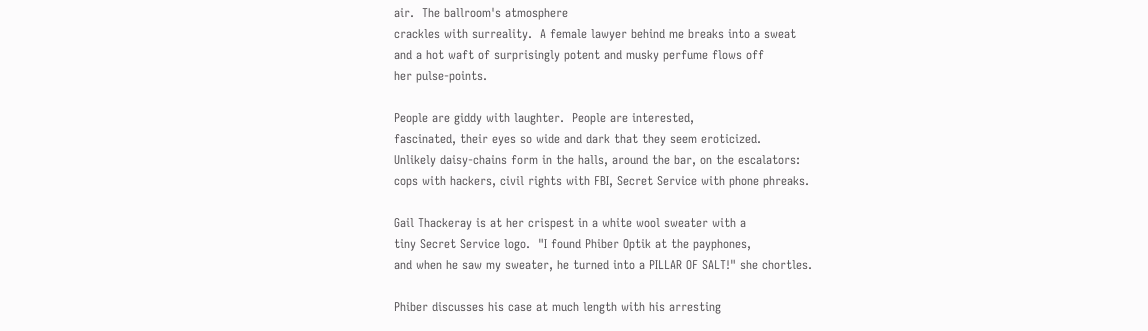air.  The ballroom's atmosphere
crackles with surreality.  A female lawyer behind me breaks into a sweat
and a hot waft of surprisingly potent and musky perfume flows off
her pulse-points.

People are giddy with laughter.  People are interested,
fascinated, their eyes so wide and dark that they seem eroticized.
Unlikely daisy-chains form in the halls, around the bar, on the escalators:
cops with hackers, civil rights with FBI, Secret Service with phone phreaks.

Gail Thackeray is at her crispest in a white wool sweater with a
tiny Secret Service logo.  "I found Phiber Optik at the payphones,
and when he saw my sweater, he turned into a PILLAR OF SALT!" she chortles.

Phiber discusses his case at much length with his arresting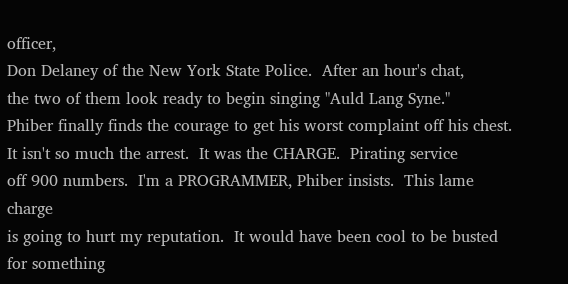officer,
Don Delaney of the New York State Police.  After an hour's chat,
the two of them look ready to begin singing "Auld Lang Syne."
Phiber finally finds the courage to get his worst complaint off his chest.
It isn't so much the arrest.  It was the CHARGE.  Pirating service
off 900 numbers.  I'm a PROGRAMMER, Phiber insists.  This lame charge
is going to hurt my reputation.  It would have been cool to be busted
for something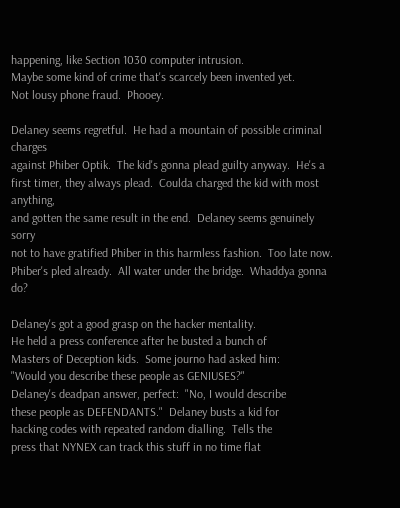happening, like Section 1030 computer intrusion.
Maybe some kind of crime that's scarcely been invented yet.
Not lousy phone fraud.  Phooey.

Delaney seems regretful.  He had a mountain of possible criminal charges
against Phiber Optik.  The kid's gonna plead guilty anyway.  He's a
first timer, they always plead.  Coulda charged the kid with most anything,
and gotten the same result in the end.  Delaney seems genuinely sorry
not to have gratified Phiber in this harmless fashion.  Too late now.
Phiber's pled already.  All water under the bridge.  Whaddya gonna do?

Delaney's got a good grasp on the hacker mentality.
He held a press conference after he busted a bunch of
Masters of Deception kids.  Some journo had asked him:
"Would you describe these people as GENIUSES?"
Delaney's deadpan answer, perfect:  "No, I would describe
these people as DEFENDANTS."  Delaney busts a kid for
hacking codes with repeated random dialling.  Tells the
press that NYNEX can track this stuff in no time flat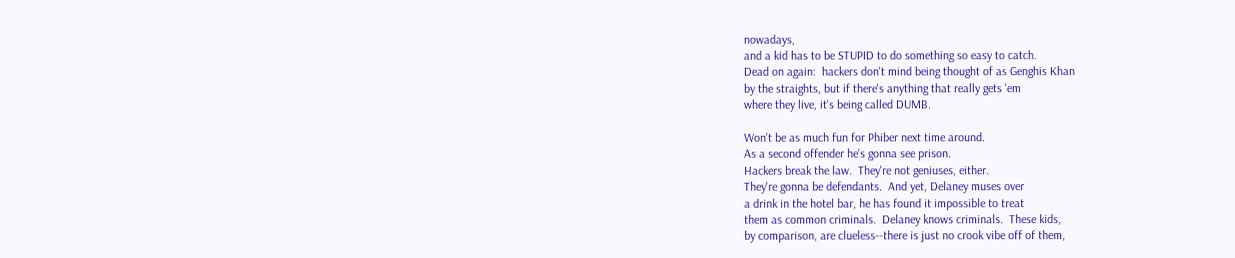nowadays,
and a kid has to be STUPID to do something so easy to catch.
Dead on again:  hackers don't mind being thought of as Genghis Khan
by the straights, but if there's anything that really gets 'em
where they live, it's being called DUMB.

Won't be as much fun for Phiber next time around.
As a second offender he's gonna see prison.
Hackers break the law.  They're not geniuses, either.
They're gonna be defendants.  And yet, Delaney muses over
a drink in the hotel bar, he has found it impossible to treat
them as common criminals.  Delaney knows criminals.  These kids,
by comparison, are clueless--there is just no crook vibe off of them,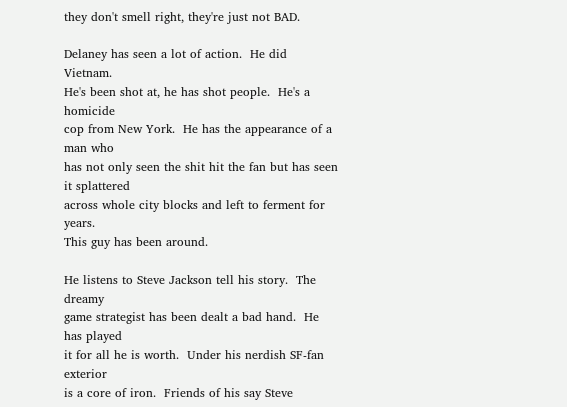they don't smell right, they're just not BAD.

Delaney has seen a lot of action.  He did Vietnam.
He's been shot at, he has shot people.  He's a homicide
cop from New York.  He has the appearance of a man who
has not only seen the shit hit the fan but has seen it splattered
across whole city blocks and left to ferment for years.
This guy has been around.

He listens to Steve Jackson tell his story.  The dreamy
game strategist has been dealt a bad hand.  He has played
it for all he is worth.  Under his nerdish SF-fan exterior
is a core of iron.  Friends of his say Steve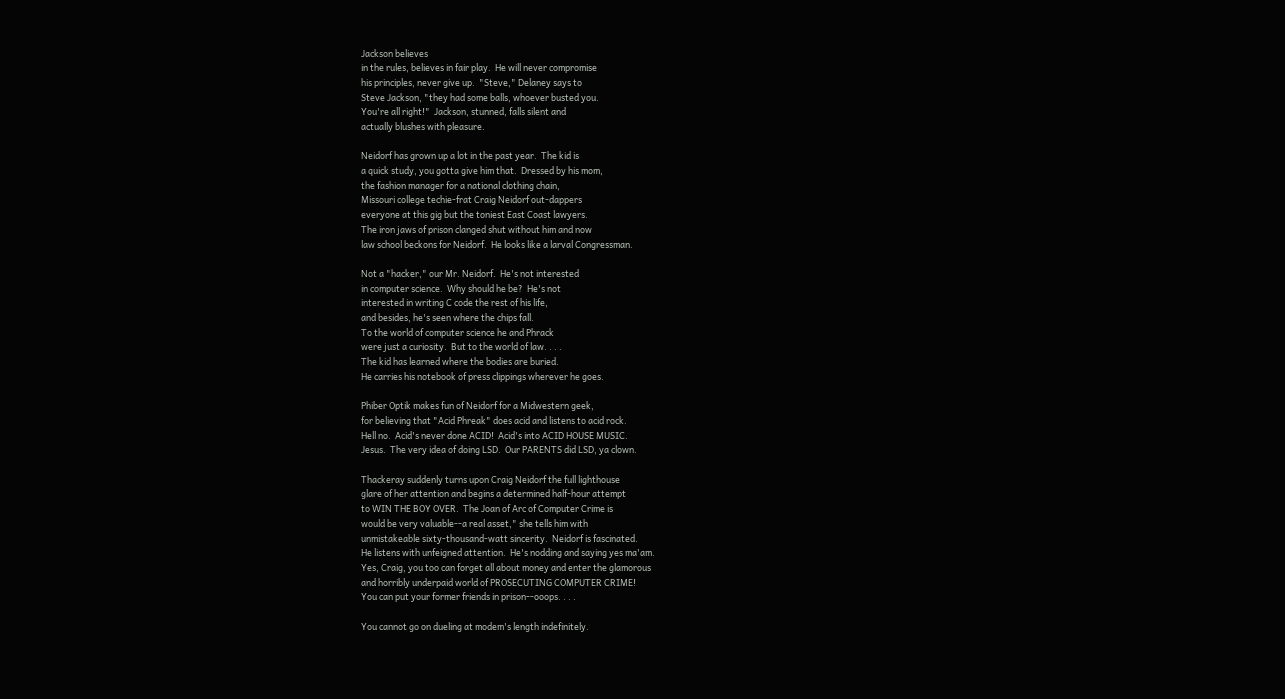Jackson believes
in the rules, believes in fair play.  He will never compromise
his principles, never give up.  "Steve," Delaney says to
Steve Jackson, "they had some balls, whoever busted you.
You're all right!"  Jackson, stunned, falls silent and
actually blushes with pleasure.

Neidorf has grown up a lot in the past year.  The kid is
a quick study, you gotta give him that.  Dressed by his mom,
the fashion manager for a national clothing chain,
Missouri college techie-frat Craig Neidorf out-dappers
everyone at this gig but the toniest East Coast lawyers.
The iron jaws of prison clanged shut without him and now
law school beckons for Neidorf.  He looks like a larval Congressman.

Not a "hacker," our Mr. Neidorf.  He's not interested
in computer science.  Why should he be?  He's not
interested in writing C code the rest of his life,
and besides, he's seen where the chips fall.
To the world of computer science he and Phrack
were just a curiosity.  But to the world of law. . . .
The kid has learned where the bodies are buried.
He carries his notebook of press clippings wherever he goes.

Phiber Optik makes fun of Neidorf for a Midwestern geek,
for believing that "Acid Phreak" does acid and listens to acid rock.
Hell no.  Acid's never done ACID!  Acid's into ACID HOUSE MUSIC.
Jesus.  The very idea of doing LSD.  Our PARENTS did LSD, ya clown.

Thackeray suddenly turns upon Craig Neidorf the full lighthouse
glare of her attention and begins a determined half-hour attempt
to WIN THE BOY OVER.  The Joan of Arc of Computer Crime is
would be very valuable--a real asset," she tells him with
unmistakeable sixty-thousand-watt sincerity.  Neidorf is fascinated.
He listens with unfeigned attention.  He's nodding and saying yes ma'am.
Yes, Craig, you too can forget all about money and enter the glamorous
and horribly underpaid world of PROSECUTING COMPUTER CRIME!
You can put your former friends in prison--ooops. . . .

You cannot go on dueling at modem's length indefinitely.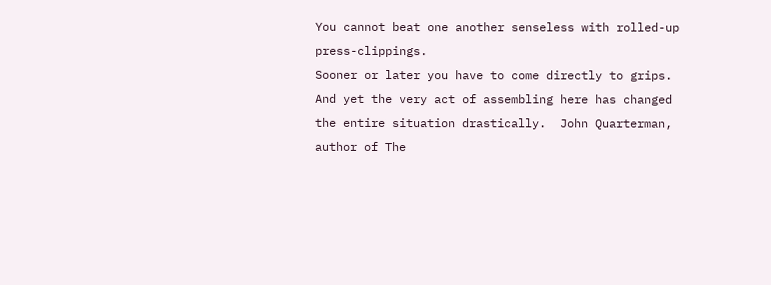You cannot beat one another senseless with rolled-up press-clippings.
Sooner or later you have to come directly to grips.
And yet the very act of assembling here has changed
the entire situation drastically.  John Quarterman,
author of The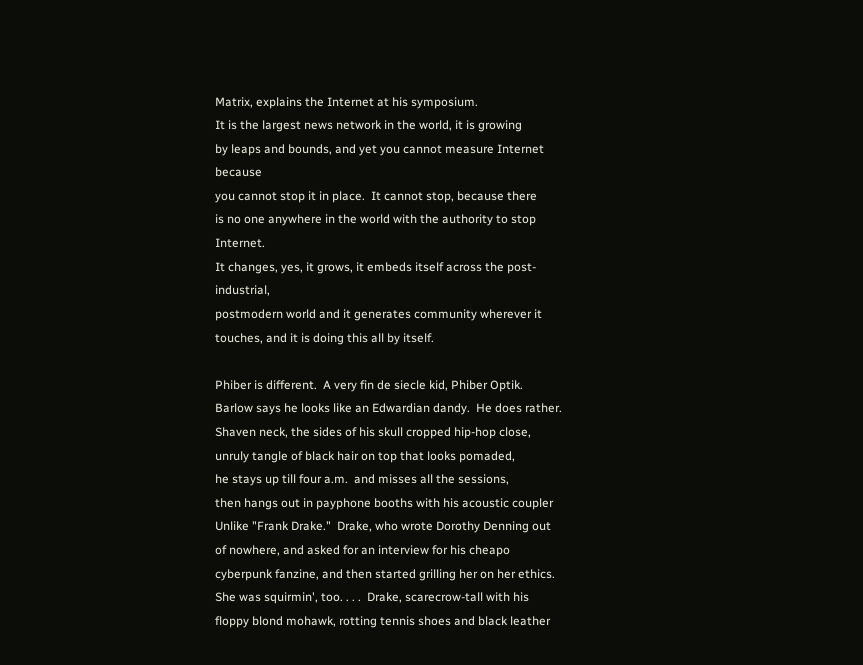Matrix, explains the Internet at his symposium.
It is the largest news network in the world, it is growing
by leaps and bounds, and yet you cannot measure Internet because
you cannot stop it in place.  It cannot stop, because there
is no one anywhere in the world with the authority to stop Internet.
It changes, yes, it grows, it embeds itself across the post-industrial,
postmodern world and it generates community wherever it
touches, and it is doing this all by itself.

Phiber is different.  A very fin de siecle kid, Phiber Optik.
Barlow says he looks like an Edwardian dandy.  He does rather.
Shaven neck, the sides of his skull cropped hip-hop close,
unruly tangle of black hair on top that looks pomaded,
he stays up till four a.m.  and misses all the sessions,
then hangs out in payphone booths with his acoustic coupler
Unlike "Frank Drake."  Drake, who wrote Dorothy Denning out
of nowhere, and asked for an interview for his cheapo
cyberpunk fanzine, and then started grilling her on her ethics.
She was squirmin', too. . . .  Drake, scarecrow-tall with his
floppy blond mohawk, rotting tennis shoes and black leather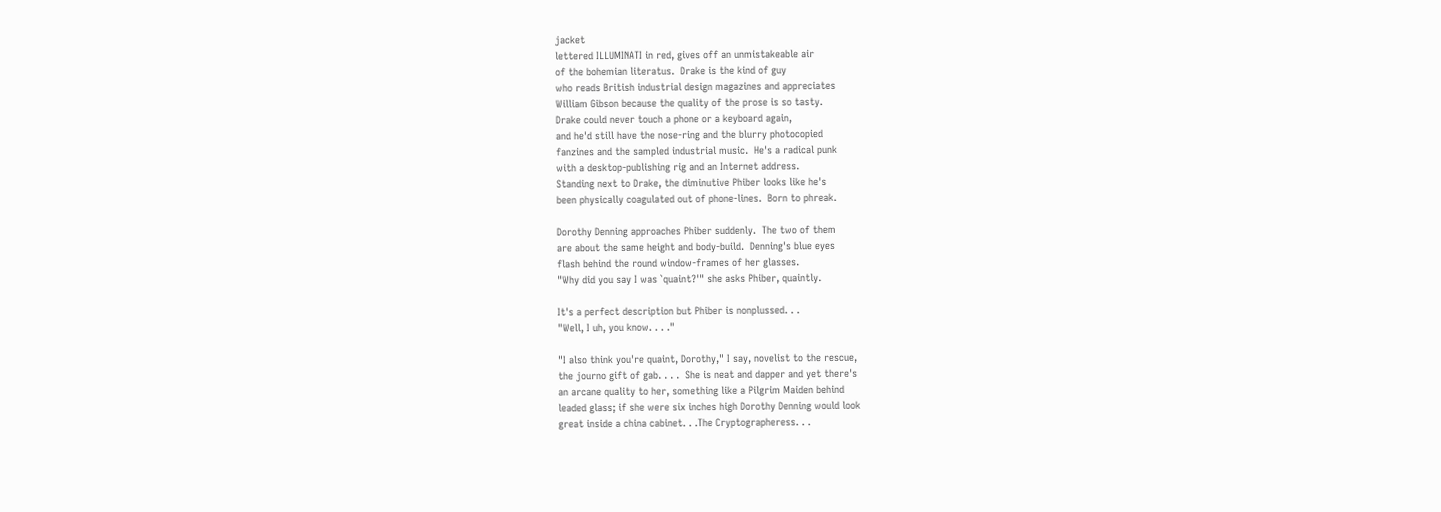jacket
lettered ILLUMINATI in red, gives off an unmistakeable air
of the bohemian literatus.  Drake is the kind of guy
who reads British industrial design magazines and appreciates
William Gibson because the quality of the prose is so tasty.
Drake could never touch a phone or a keyboard again,
and he'd still have the nose-ring and the blurry photocopied
fanzines and the sampled industrial music.  He's a radical punk
with a desktop-publishing rig and an Internet address.
Standing next to Drake, the diminutive Phiber looks like he's
been physically coagulated out of phone-lines.  Born to phreak.

Dorothy Denning approaches Phiber suddenly.  The two of them
are about the same height and body-build.  Denning's blue eyes
flash behind the round window-frames of her glasses.
"Why did you say I was `quaint?'" she asks Phiber, quaintly.

It's a perfect description but Phiber is nonplussed. . .
"Well, I uh, you know. . . ."

"I also think you're quaint, Dorothy," I say, novelist to the rescue,
the journo gift of gab. . . .  She is neat and dapper and yet there's
an arcane quality to her, something like a Pilgrim Maiden behind
leaded glass; if she were six inches high Dorothy Denning would look
great inside a china cabinet. . .The Cryptographeress. . .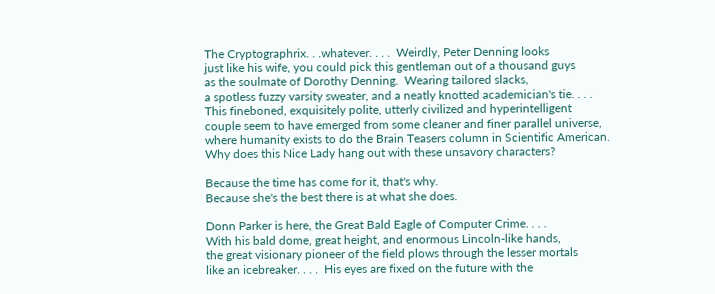The Cryptographrix. . .whatever. . . .  Weirdly, Peter Denning looks
just like his wife, you could pick this gentleman out of a thousand guys
as the soulmate of Dorothy Denning.  Wearing tailored slacks,
a spotless fuzzy varsity sweater, and a neatly knotted academician's tie. . . .
This fineboned, exquisitely polite, utterly civilized and hyperintelligent
couple seem to have emerged from some cleaner and finer parallel universe,
where humanity exists to do the Brain Teasers column in Scientific American.
Why does this Nice Lady hang out with these unsavory characters?

Because the time has come for it, that's why.
Because she's the best there is at what she does.

Donn Parker is here, the Great Bald Eagle of Computer Crime. . . .
With his bald dome, great height, and enormous Lincoln-like hands,
the great visionary pioneer of the field plows through the lesser mortals
like an icebreaker. . . .  His eyes are fixed on the future with the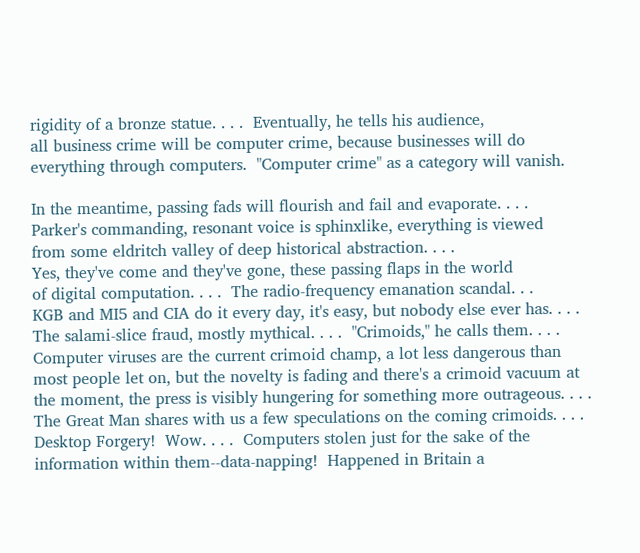rigidity of a bronze statue. . . .  Eventually, he tells his audience,
all business crime will be computer crime, because businesses will do
everything through computers.  "Computer crime" as a category will vanish.

In the meantime, passing fads will flourish and fail and evaporate. . . .
Parker's commanding, resonant voice is sphinxlike, everything is viewed
from some eldritch valley of deep historical abstraction. . . .
Yes, they've come and they've gone, these passing flaps in the world
of digital computation. . . .  The radio-frequency emanation scandal. . .
KGB and MI5 and CIA do it every day, it's easy, but nobody else ever has. . . .
The salami-slice fraud, mostly mythical. . . .  "Crimoids," he calls them. . . .
Computer viruses are the current crimoid champ, a lot less dangerous than
most people let on, but the novelty is fading and there's a crimoid vacuum at
the moment, the press is visibly hungering for something more outrageous. . . .
The Great Man shares with us a few speculations on the coming crimoids. . . .
Desktop Forgery!  Wow. . . .  Computers stolen just for the sake of the
information within them--data-napping!  Happened in Britain a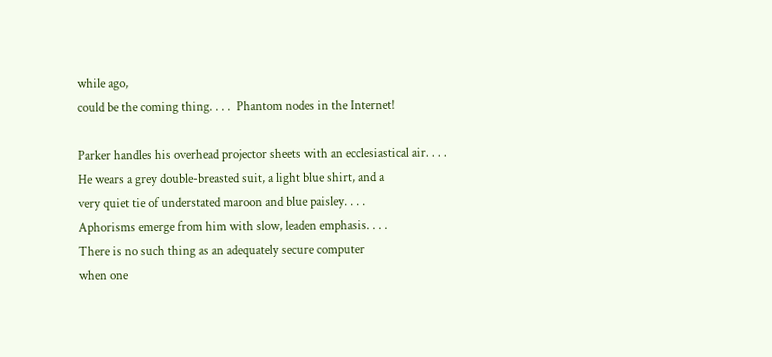while ago,
could be the coming thing. . . .  Phantom nodes in the Internet!

Parker handles his overhead projector sheets with an ecclesiastical air. . . .
He wears a grey double-breasted suit, a light blue shirt, and a
very quiet tie of understated maroon and blue paisley. . . .
Aphorisms emerge from him with slow, leaden emphasis. . . .
There is no such thing as an adequately secure computer
when one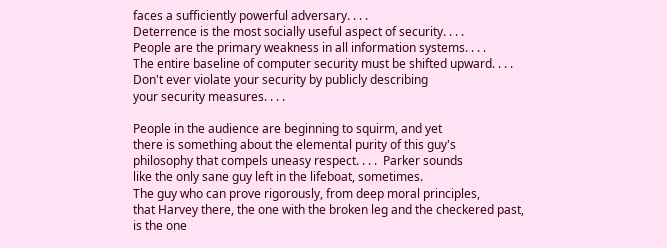faces a sufficiently powerful adversary. . . .
Deterrence is the most socially useful aspect of security. . . .
People are the primary weakness in all information systems. . . .
The entire baseline of computer security must be shifted upward. . . .
Don't ever violate your security by publicly describing
your security measures. . . .

People in the audience are beginning to squirm, and yet
there is something about the elemental purity of this guy's
philosophy that compels uneasy respect. . . .  Parker sounds
like the only sane guy left in the lifeboat, sometimes.
The guy who can prove rigorously, from deep moral principles,
that Harvey there, the one with the broken leg and the checkered past,
is the one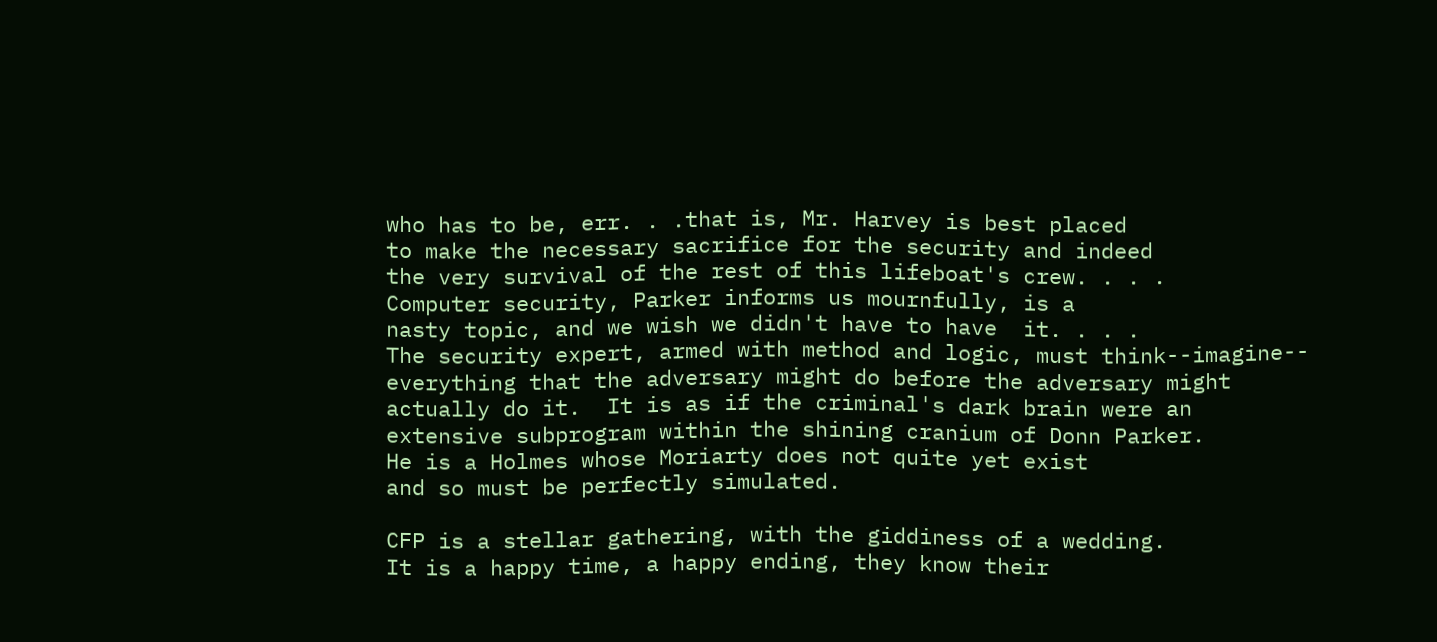who has to be, err. . .that is, Mr. Harvey is best placed
to make the necessary sacrifice for the security and indeed
the very survival of the rest of this lifeboat's crew. . . .
Computer security, Parker informs us mournfully, is a
nasty topic, and we wish we didn't have to have  it. . . .
The security expert, armed with method and logic, must think--imagine--
everything that the adversary might do before the adversary might
actually do it.  It is as if the criminal's dark brain were an
extensive subprogram within the shining cranium of Donn Parker.
He is a Holmes whose Moriarty does not quite yet exist
and so must be perfectly simulated.

CFP is a stellar gathering, with the giddiness of a wedding.
It is a happy time, a happy ending, they know their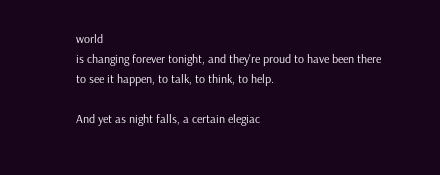world
is changing forever tonight, and they're proud to have been there
to see it happen, to talk, to think, to help.

And yet as night falls, a certain elegiac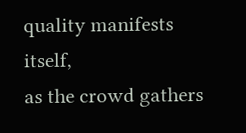quality manifests itself,
as the crowd gathers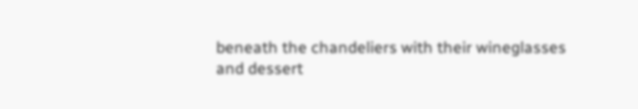beneath the chandeliers with their wineglasses
and dessert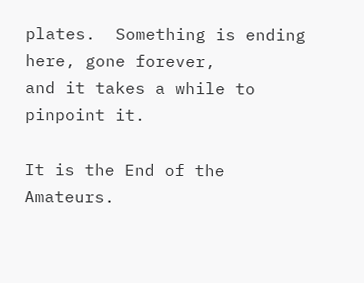plates.  Something is ending here, gone forever,
and it takes a while to pinpoint it.

It is the End of the Amateurs.